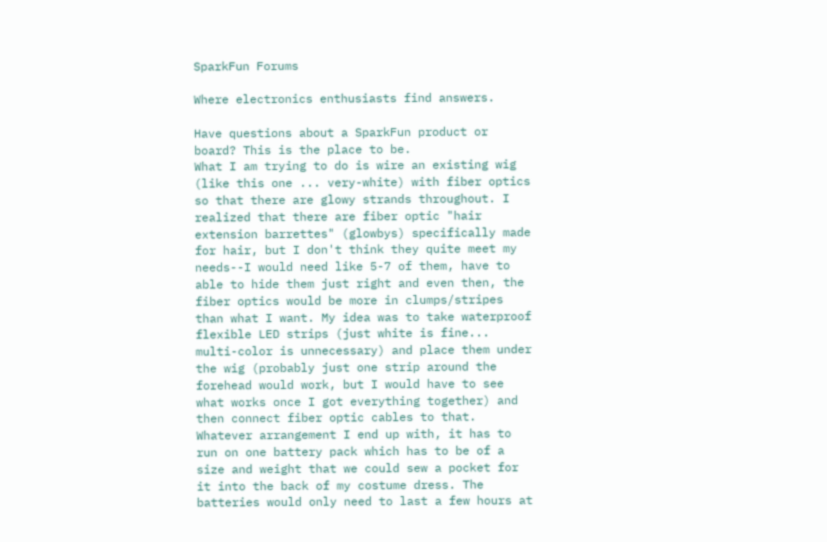SparkFun Forums

Where electronics enthusiasts find answers.

Have questions about a SparkFun product or board? This is the place to be.
What I am trying to do is wire an existing wig (like this one ... very-white) with fiber optics so that there are glowy strands throughout. I realized that there are fiber optic "hair extension barrettes" (glowbys) specifically made for hair, but I don't think they quite meet my needs--I would need like 5-7 of them, have to able to hide them just right and even then, the fiber optics would be more in clumps/stripes than what I want. My idea was to take waterproof flexible LED strips (just white is fine... multi-color is unnecessary) and place them under the wig (probably just one strip around the forehead would work, but I would have to see what works once I got everything together) and then connect fiber optic cables to that. Whatever arrangement I end up with, it has to run on one battery pack which has to be of a size and weight that we could sew a pocket for it into the back of my costume dress. The batteries would only need to last a few hours at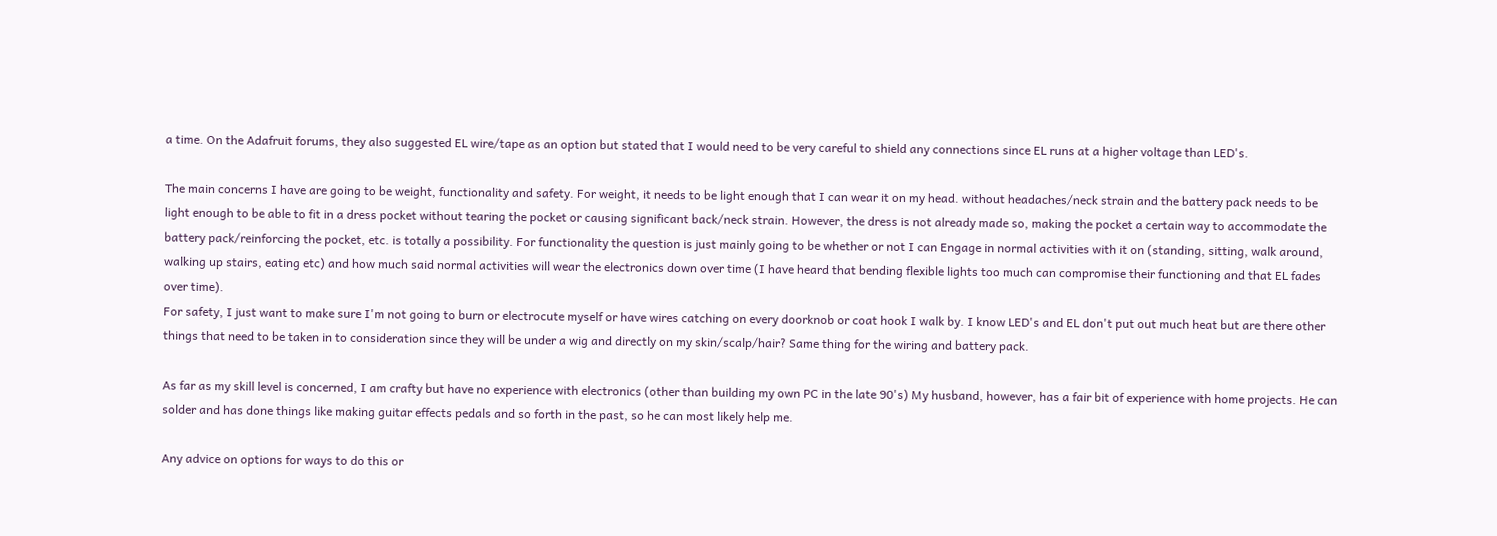a time. On the Adafruit forums, they also suggested EL wire/tape as an option but stated that I would need to be very careful to shield any connections since EL runs at a higher voltage than LED's.

The main concerns I have are going to be weight, functionality and safety. For weight, it needs to be light enough that I can wear it on my head. without headaches/neck strain and the battery pack needs to be light enough to be able to fit in a dress pocket without tearing the pocket or causing significant back/neck strain. However, the dress is not already made so, making the pocket a certain way to accommodate the battery pack/reinforcing the pocket, etc. is totally a possibility. For functionality the question is just mainly going to be whether or not I can Engage in normal activities with it on (standing, sitting, walk around, walking up stairs, eating etc) and how much said normal activities will wear the electronics down over time (I have heard that bending flexible lights too much can compromise their functioning and that EL fades over time).
For safety, I just want to make sure I'm not going to burn or electrocute myself or have wires catching on every doorknob or coat hook I walk by. I know LED's and EL don't put out much heat but are there other things that need to be taken in to consideration since they will be under a wig and directly on my skin/scalp/hair? Same thing for the wiring and battery pack.

As far as my skill level is concerned, I am crafty but have no experience with electronics (other than building my own PC in the late 90's) My husband, however, has a fair bit of experience with home projects. He can solder and has done things like making guitar effects pedals and so forth in the past, so he can most likely help me.

Any advice on options for ways to do this or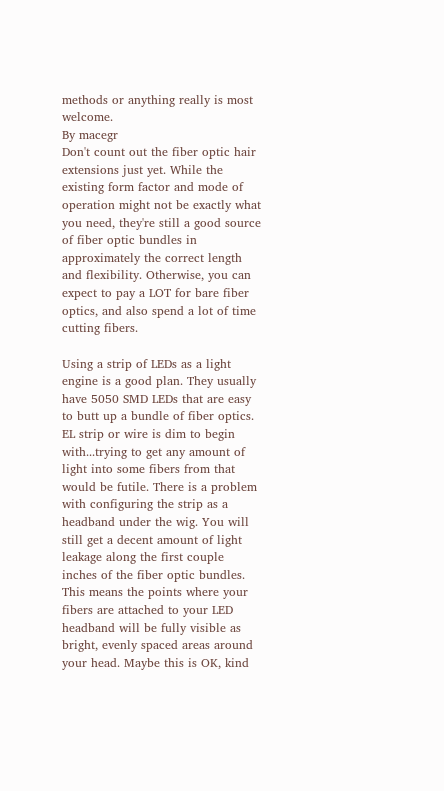methods or anything really is most welcome.
By macegr
Don't count out the fiber optic hair extensions just yet. While the existing form factor and mode of operation might not be exactly what you need, they're still a good source of fiber optic bundles in approximately the correct length and flexibility. Otherwise, you can expect to pay a LOT for bare fiber optics, and also spend a lot of time cutting fibers.

Using a strip of LEDs as a light engine is a good plan. They usually have 5050 SMD LEDs that are easy to butt up a bundle of fiber optics. EL strip or wire is dim to begin with...trying to get any amount of light into some fibers from that would be futile. There is a problem with configuring the strip as a headband under the wig. You will still get a decent amount of light leakage along the first couple inches of the fiber optic bundles. This means the points where your fibers are attached to your LED headband will be fully visible as bright, evenly spaced areas around your head. Maybe this is OK, kind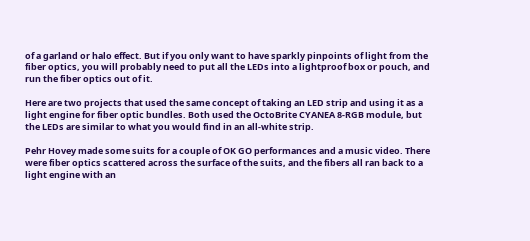of a garland or halo effect. But if you only want to have sparkly pinpoints of light from the fiber optics, you will probably need to put all the LEDs into a lightproof box or pouch, and run the fiber optics out of it.

Here are two projects that used the same concept of taking an LED strip and using it as a light engine for fiber optic bundles. Both used the OctoBrite CYANEA 8-RGB module, but the LEDs are similar to what you would find in an all-white strip.

Pehr Hovey made some suits for a couple of OK GO performances and a music video. There were fiber optics scattered across the surface of the suits, and the fibers all ran back to a light engine with an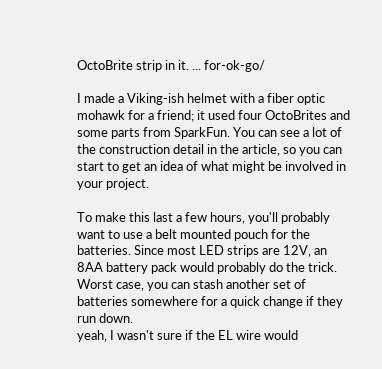OctoBrite strip in it. ... for-ok-go/

I made a Viking-ish helmet with a fiber optic mohawk for a friend; it used four OctoBrites and some parts from SparkFun. You can see a lot of the construction detail in the article, so you can start to get an idea of what might be involved in your project.

To make this last a few hours, you'll probably want to use a belt mounted pouch for the batteries. Since most LED strips are 12V, an 8AA battery pack would probably do the trick. Worst case, you can stash another set of batteries somewhere for a quick change if they run down.
yeah, I wasn't sure if the EL wire would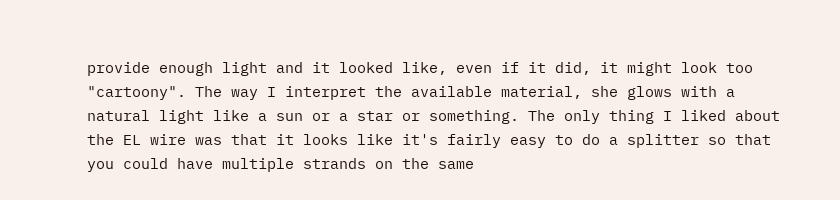provide enough light and it looked like, even if it did, it might look too "cartoony". The way I interpret the available material, she glows with a natural light like a sun or a star or something. The only thing I liked about the EL wire was that it looks like it's fairly easy to do a splitter so that you could have multiple strands on the same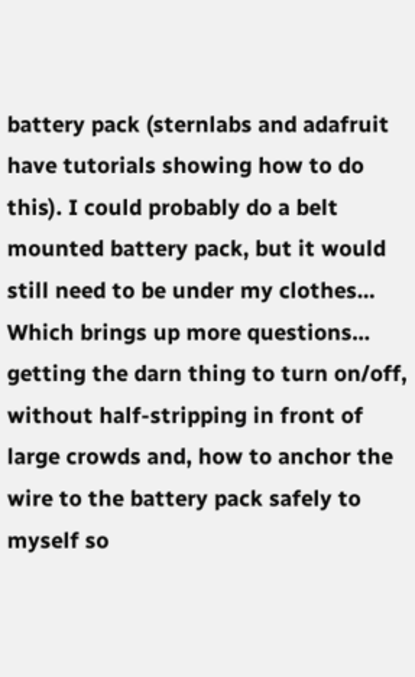battery pack (sternlabs and adafruit have tutorials showing how to do this). I could probably do a belt mounted battery pack, but it would still need to be under my clothes... Which brings up more questions... getting the darn thing to turn on/off, without half-stripping in front of large crowds and, how to anchor the wire to the battery pack safely to myself so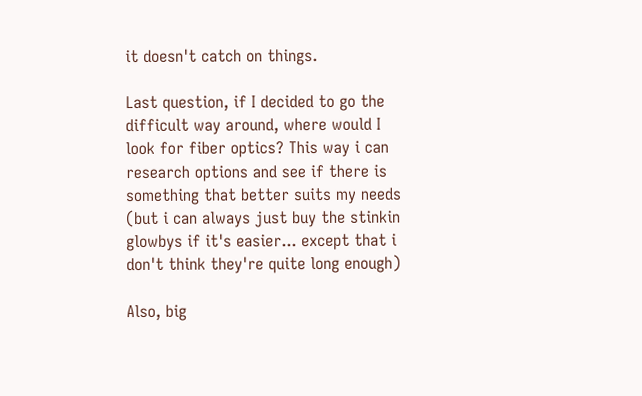it doesn't catch on things.

Last question, if I decided to go the difficult way around, where would I look for fiber optics? This way i can research options and see if there is something that better suits my needs (but i can always just buy the stinkin glowbys if it's easier... except that i don't think they're quite long enough)

Also, big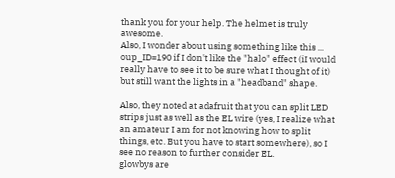thank you for your help. The helmet is truly awesome.
Also, I wonder about using something like this ... oup_ID=190 if I don't like the "halo" effect (iI would really have to see it to be sure what I thought of it) but still want the lights in a "headband" shape.

Also, they noted at adafruit that you can split LED strips just as well as the EL wire (yes, I realize what an amateur I am for not knowing how to split things, etc. But you have to start somewhere), so I see no reason to further consider EL.
glowbys are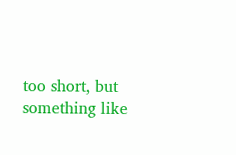too short, but something like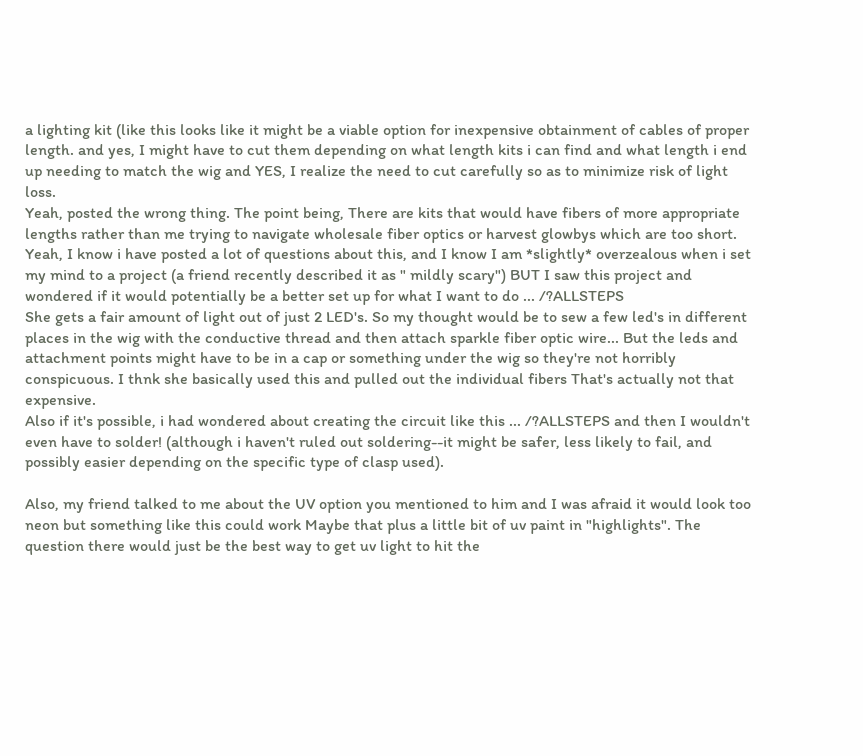a lighting kit (like this looks like it might be a viable option for inexpensive obtainment of cables of proper length. and yes, I might have to cut them depending on what length kits i can find and what length i end up needing to match the wig and YES, I realize the need to cut carefully so as to minimize risk of light loss.
Yeah, posted the wrong thing. The point being, There are kits that would have fibers of more appropriate lengths rather than me trying to navigate wholesale fiber optics or harvest glowbys which are too short.
Yeah, I know i have posted a lot of questions about this, and I know I am *slightly* overzealous when i set my mind to a project (a friend recently described it as " mildly scary") BUT I saw this project and wondered if it would potentially be a better set up for what I want to do ... /?ALLSTEPS
She gets a fair amount of light out of just 2 LED's. So my thought would be to sew a few led's in different places in the wig with the conductive thread and then attach sparkle fiber optic wire... But the leds and attachment points might have to be in a cap or something under the wig so they're not horribly conspicuous. I thnk she basically used this and pulled out the individual fibers That's actually not that expensive.
Also if it's possible, i had wondered about creating the circuit like this ... /?ALLSTEPS and then I wouldn't even have to solder! (although i haven't ruled out soldering--it might be safer, less likely to fail, and possibly easier depending on the specific type of clasp used).

Also, my friend talked to me about the UV option you mentioned to him and I was afraid it would look too neon but something like this could work Maybe that plus a little bit of uv paint in "highlights". The question there would just be the best way to get uv light to hit the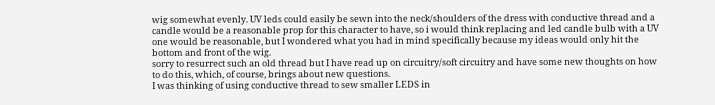wig somewhat evenly. UV leds could easily be sewn into the neck/shoulders of the dress with conductive thread and a candle would be a reasonable prop for this character to have, so i would think replacing and led candle bulb with a UV one would be reasonable, but I wondered what you had in mind specifically because my ideas would only hit the bottom and front of the wig.
sorry to resurrect such an old thread but I have read up on circuitry/soft circuitry and have some new thoughts on how to do this, which, of course, brings about new questions.
I was thinking of using conductive thread to sew smaller LEDS in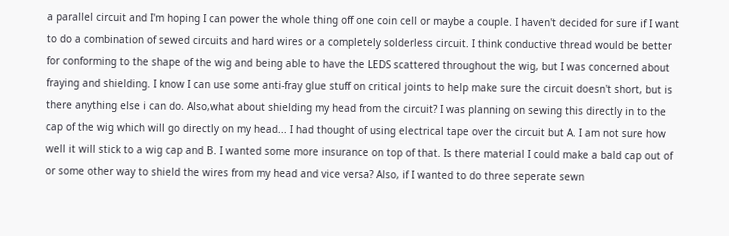a parallel circuit and I'm hoping I can power the whole thing off one coin cell or maybe a couple. I haven't decided for sure if I want to do a combination of sewed circuits and hard wires or a completely solderless circuit. I think conductive thread would be better for conforming to the shape of the wig and being able to have the LEDS scattered throughout the wig, but I was concerned about fraying and shielding. I know I can use some anti-fray glue stuff on critical joints to help make sure the circuit doesn't short, but is there anything else i can do. Also,what about shielding my head from the circuit? I was planning on sewing this directly in to the cap of the wig which will go directly on my head... I had thought of using electrical tape over the circuit but A. I am not sure how well it will stick to a wig cap and B. I wanted some more insurance on top of that. Is there material I could make a bald cap out of or some other way to shield the wires from my head and vice versa? Also, if I wanted to do three seperate sewn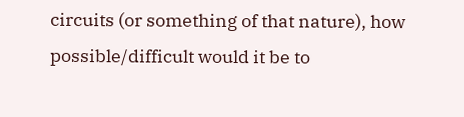circuits (or something of that nature), how possible/difficult would it be to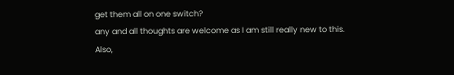get them all on one switch?
any and all thoughts are welcome as I am still really new to this.
Also,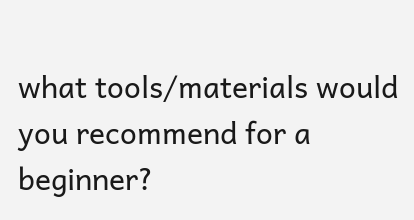what tools/materials would you recommend for a beginner?